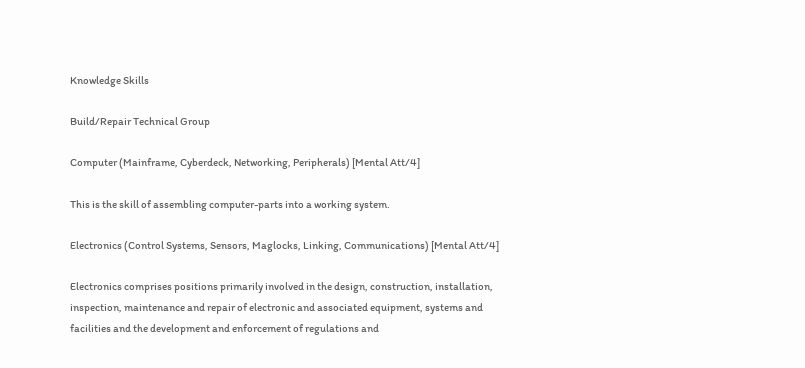Knowledge Skills

Build/Repair Technical Group

Computer (Mainframe, Cyberdeck, Networking, Peripherals) [Mental Att/4]

This is the skill of assembling computer-parts into a working system.

Electronics (Control Systems, Sensors, Maglocks, Linking, Communications) [Mental Att/4]

Electronics comprises positions primarily involved in the design, construction, installation, inspection, maintenance and repair of electronic and associated equipment, systems and facilities and the development and enforcement of regulations and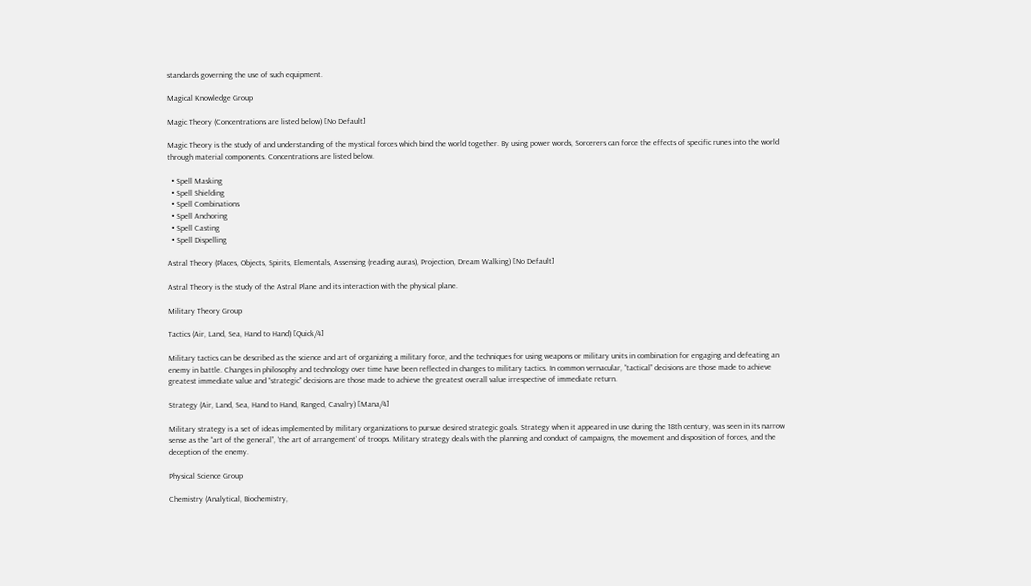standards governing the use of such equipment.

Magical Knowledge Group

Magic Theory (Concentrations are listed below) [No Default]

Magic Theory is the study of and understanding of the mystical forces which bind the world together. By using power words, Sorcerers can force the effects of specific runes into the world through material components. Concentrations are listed below.

  • Spell Masking
  • Spell Shielding
  • Spell Combinations
  • Spell Anchoring
  • Spell Casting
  • Spell Dispelling

Astral Theory (Places, Objects, Spirits, Elementals, Assensing (reading auras), Projection, Dream Walking) [No Default]

Astral Theory is the study of the Astral Plane and its interaction with the physical plane.

Military Theory Group

Tactics (Air, Land, Sea, Hand to Hand) [Quick/4]

Military tactics can be described as the science and art of organizing a military force, and the techniques for using weapons or military units in combination for engaging and defeating an enemy in battle. Changes in philosophy and technology over time have been reflected in changes to military tactics. In common vernacular, “tactical” decisions are those made to achieve greatest immediate value and “strategic” decisions are those made to achieve the greatest overall value irrespective of immediate return.

Strategy (Air, Land, Sea, Hand to Hand, Ranged, Cavalry) [Mana/4]

Military strategy is a set of ideas implemented by military organizations to pursue desired strategic goals. Strategy when it appeared in use during the 18th century, was seen in its narrow sense as the “art of the general”, ‘the art of arrangement’ of troops. Military strategy deals with the planning and conduct of campaigns, the movement and disposition of forces, and the deception of the enemy.

Physical Science Group

Chemistry (Analytical, Biochemistry,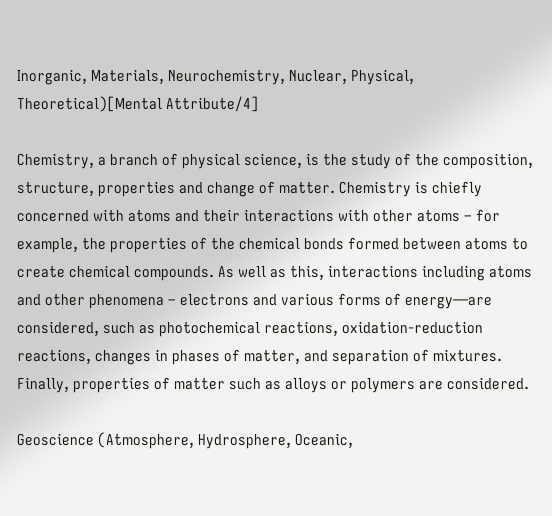Inorganic, Materials, Neurochemistry, Nuclear, Physical, Theoretical)[Mental Attribute/4]

Chemistry, a branch of physical science, is the study of the composition, structure, properties and change of matter. Chemistry is chiefly concerned with atoms and their interactions with other atoms – for example, the properties of the chemical bonds formed between atoms to create chemical compounds. As well as this, interactions including atoms and other phenomena – electrons and various forms of energy—are considered, such as photochemical reactions, oxidation-reduction reactions, changes in phases of matter, and separation of mixtures. Finally, properties of matter such as alloys or polymers are considered.

Geoscience (Atmosphere, Hydrosphere, Oceanic,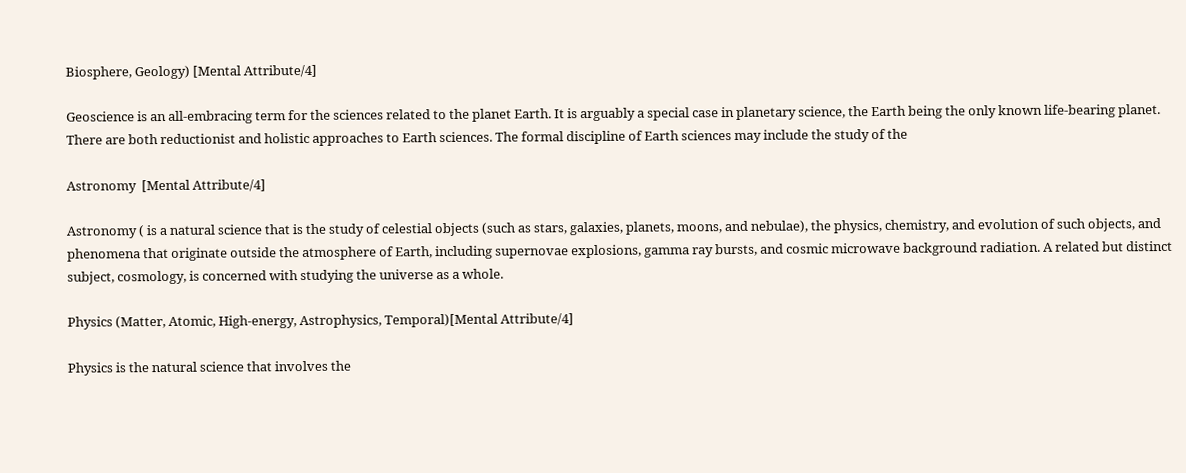Biosphere, Geology) [Mental Attribute/4]

Geoscience is an all-embracing term for the sciences related to the planet Earth. It is arguably a special case in planetary science, the Earth being the only known life-bearing planet. There are both reductionist and holistic approaches to Earth sciences. The formal discipline of Earth sciences may include the study of the

Astronomy  [Mental Attribute/4]

Astronomy ( is a natural science that is the study of celestial objects (such as stars, galaxies, planets, moons, and nebulae), the physics, chemistry, and evolution of such objects, and phenomena that originate outside the atmosphere of Earth, including supernovae explosions, gamma ray bursts, and cosmic microwave background radiation. A related but distinct subject, cosmology, is concerned with studying the universe as a whole.

Physics (Matter, Atomic, High-energy, Astrophysics, Temporal)[Mental Attribute/4]

Physics is the natural science that involves the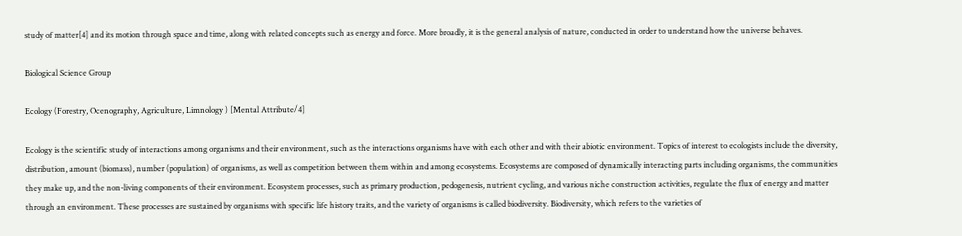study of matter[4] and its motion through space and time, along with related concepts such as energy and force. More broadly, it is the general analysis of nature, conducted in order to understand how the universe behaves.

Biological Science Group

Ecology (Forestry, Ocenography, Agriculture, Limnology ) [Mental Attribute/4]

Ecology is the scientific study of interactions among organisms and their environment, such as the interactions organisms have with each other and with their abiotic environment. Topics of interest to ecologists include the diversity, distribution, amount (biomass), number (population) of organisms, as well as competition between them within and among ecosystems. Ecosystems are composed of dynamically interacting parts including organisms, the communities they make up, and the non-living components of their environment. Ecosystem processes, such as primary production, pedogenesis, nutrient cycling, and various niche construction activities, regulate the flux of energy and matter through an environment. These processes are sustained by organisms with specific life history traits, and the variety of organisms is called biodiversity. Biodiversity, which refers to the varieties of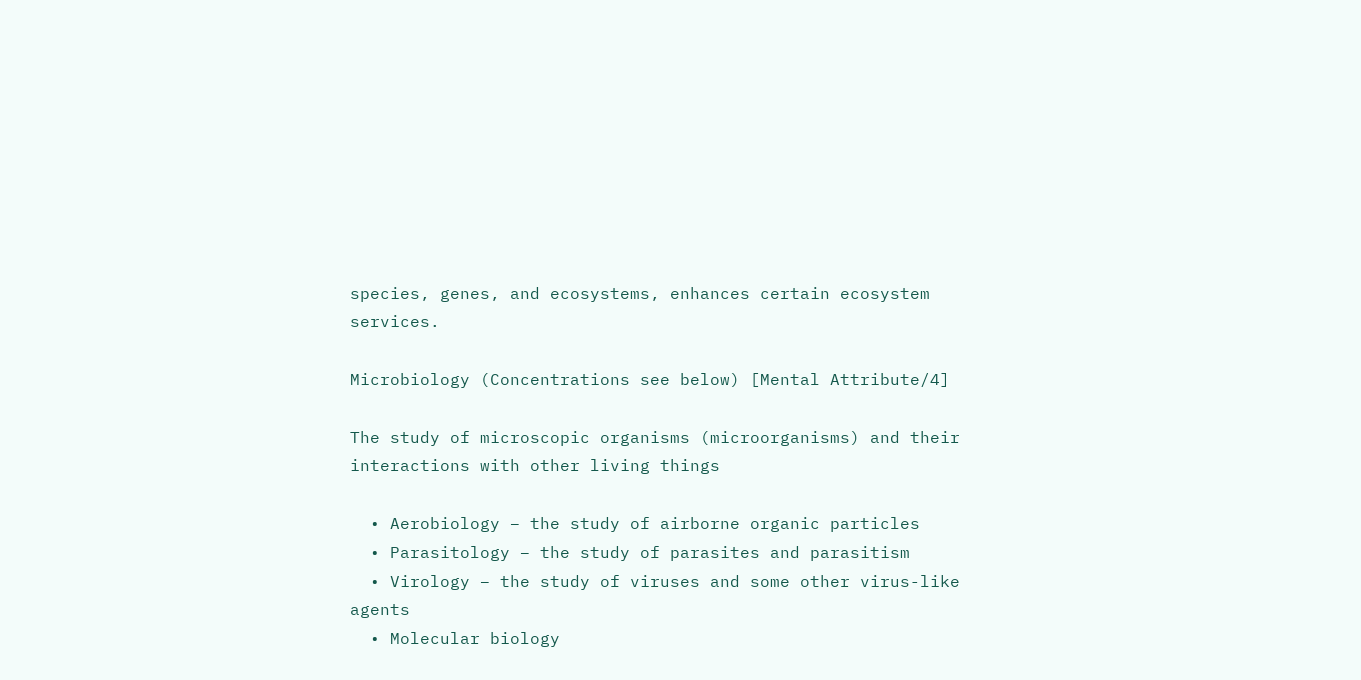species, genes, and ecosystems, enhances certain ecosystem services.

Microbiology (Concentrations see below) [Mental Attribute/4]

The study of microscopic organisms (microorganisms) and their interactions with other living things

  • Aerobiology – the study of airborne organic particles
  • Parasitology – the study of parasites and parasitism
  • Virology – the study of viruses and some other virus-like agents
  • Molecular biology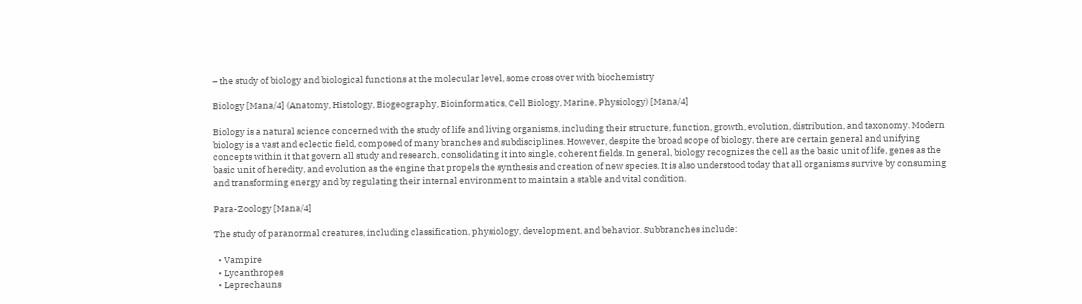– the study of biology and biological functions at the molecular level, some cross over with biochemistry

Biology [Mana/4] (Anatomy, Histology, Biogeography, Bioinformatics, Cell Biology, Marine, Physiology) [Mana/4]

Biology is a natural science concerned with the study of life and living organisms, including their structure, function, growth, evolution, distribution, and taxonomy. Modern biology is a vast and eclectic field, composed of many branches and subdisciplines. However, despite the broad scope of biology, there are certain general and unifying concepts within it that govern all study and research, consolidating it into single, coherent fields. In general, biology recognizes the cell as the basic unit of life, genes as the basic unit of heredity, and evolution as the engine that propels the synthesis and creation of new species. It is also understood today that all organisms survive by consuming and transforming energy and by regulating their internal environment to maintain a stable and vital condition.

Para-Zoology [Mana/4]

The study of paranormal creatures, including classification, physiology, development, and behavior. Subbranches include:

  • Vampire
  • Lycanthropes
  • Leprechauns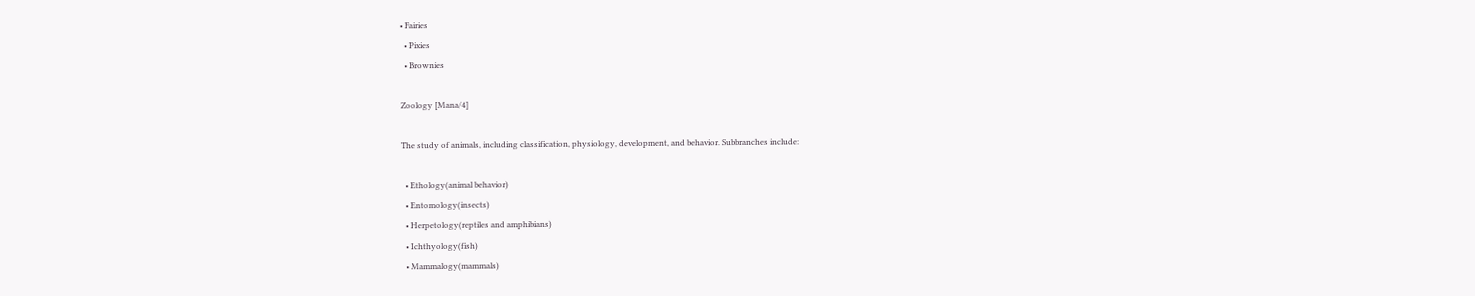• Fairies
  • Pixies
  • Brownies

Zoology [Mana/4]

The study of animals, including classification, physiology, development, and behavior. Subbranches include:

  • Ethology(animal behavior)
  • Entomology(insects)
  • Herpetology(reptiles and amphibians)
  • Ichthyology(fish)
  • Mammalogy(mammals)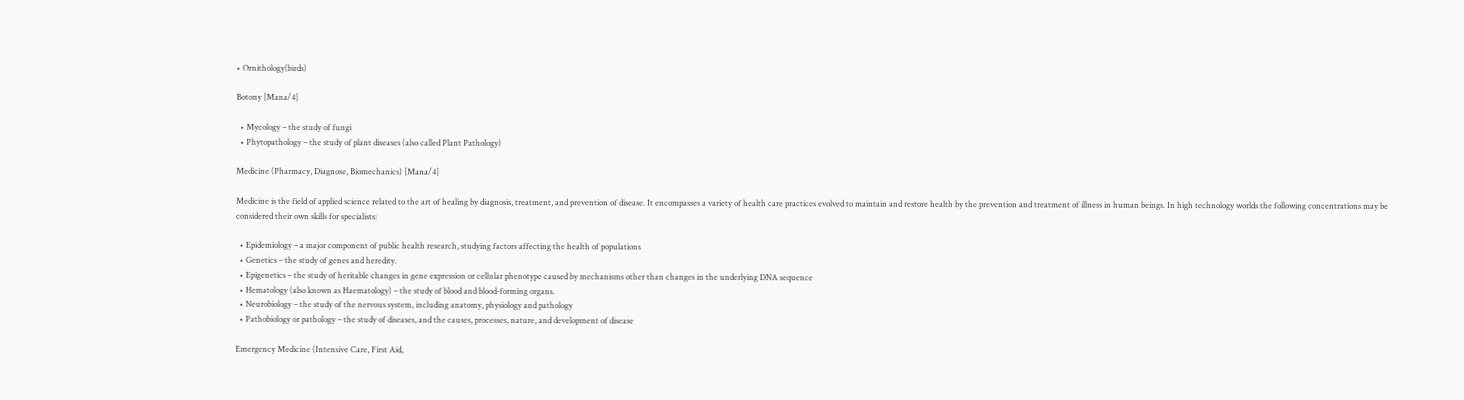• Ornithology(birds)

Botony [Mana/4]

  • Mycology – the study of fungi
  • Phytopathology – the study of plant diseases (also called Plant Pathology)

Medicine (Pharmacy, Diagnose, Biomechanics) [Mana/4]

Medicine is the field of applied science related to the art of healing by diagnosis, treatment, and prevention of disease. It encompasses a variety of health care practices evolved to maintain and restore health by the prevention and treatment of illness in human beings. In high technology worlds the following concentrations may be considered their own skills for specialists:

  • Epidemiology – a major component of public health research, studying factors affecting the health of populations
  • Genetics – the study of genes and heredity.
  • Epigenetics – the study of heritable changes in gene expression or cellular phenotype caused by mechanisms other than changes in the underlying DNA sequence
  • Hematology (also known as Haematology) – the study of blood and blood-forming organs.
  • Neurobiology – the study of the nervous system, including anatomy, physiology and pathology
  • Pathobiology or pathology – the study of diseases, and the causes, processes, nature, and development of disease

Emergency Medicine (Intensive Care, First Aid,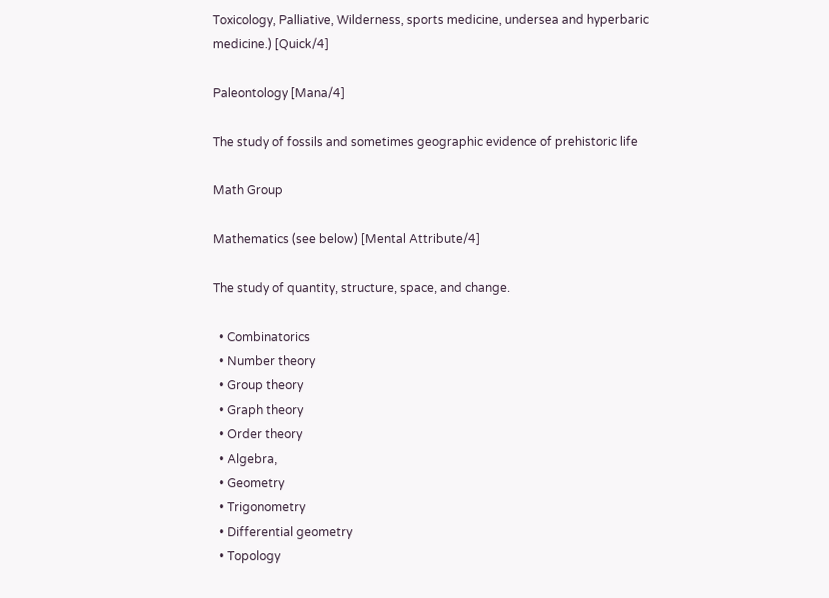Toxicology, Palliative, Wilderness, sports medicine, undersea and hyperbaric medicine.) [Quick/4]

Paleontology [Mana/4]

The study of fossils and sometimes geographic evidence of prehistoric life

Math Group

Mathematics (see below) [Mental Attribute/4]

The study of quantity, structure, space, and change.

  • Combinatorics
  • Number theory
  • Group theory
  • Graph theory
  • Order theory
  • Algebra,
  • Geometry
  • Trigonometry
  • Differential geometry
  • Topology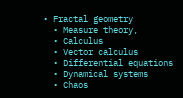• Fractal geometry
  • Measure theory,
  • Calculus
  • Vector calculus
  • Differential equations
  • Dynamical systems
  • Chaos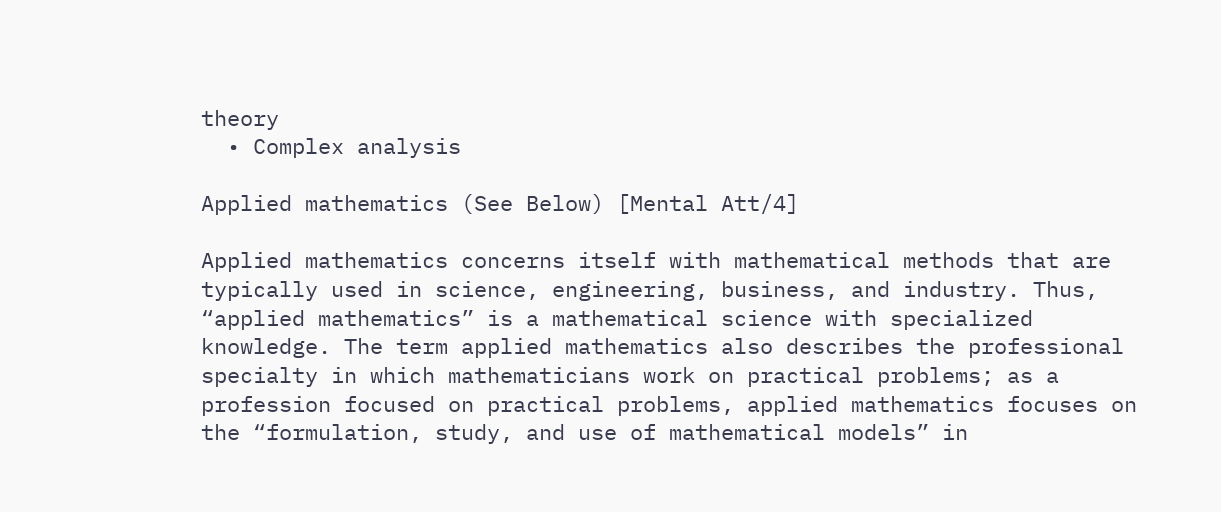theory
  • Complex analysis

Applied mathematics (See Below) [Mental Att/4]

Applied mathematics concerns itself with mathematical methods that are typically used in science, engineering, business, and industry. Thus, “applied mathematics” is a mathematical science with specialized knowledge. The term applied mathematics also describes the professional specialty in which mathematicians work on practical problems; as a profession focused on practical problems, applied mathematics focuses on the “formulation, study, and use of mathematical models” in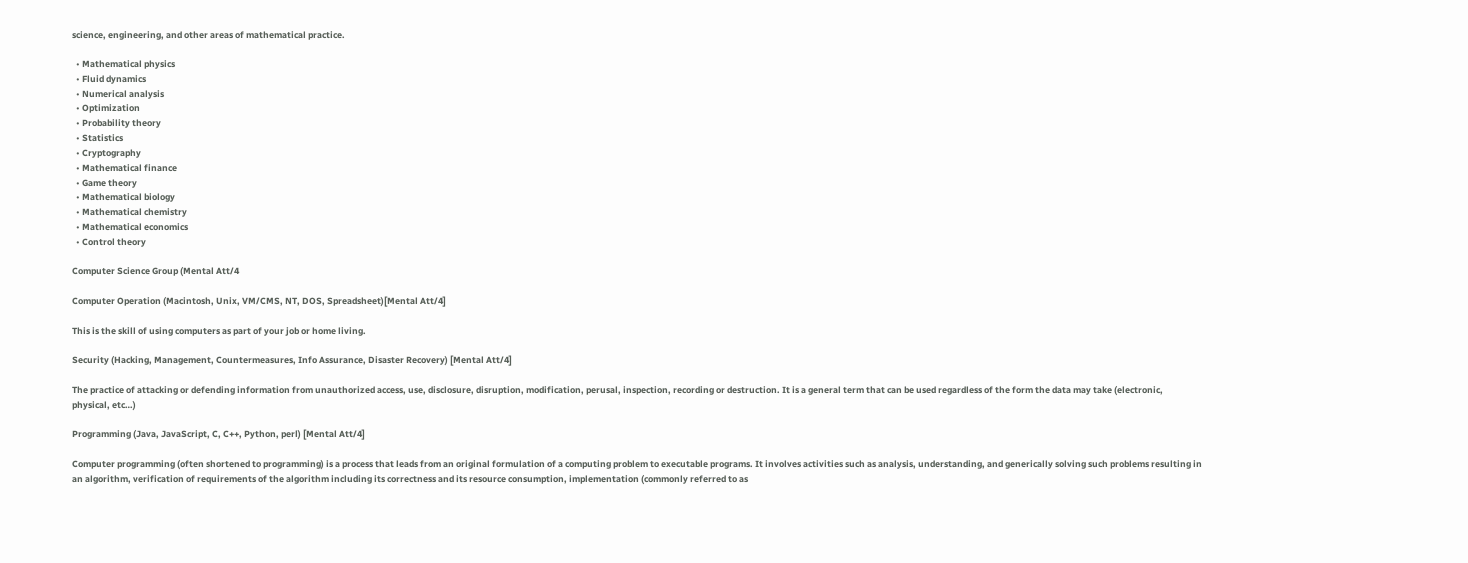science, engineering, and other areas of mathematical practice.

  • Mathematical physics
  • Fluid dynamics
  • Numerical analysis
  • Optimization
  • Probability theory
  • Statistics
  • Cryptography
  • Mathematical finance
  • Game theory
  • Mathematical biology
  • Mathematical chemistry
  • Mathematical economics
  • Control theory

Computer Science Group (Mental Att/4

Computer Operation (Macintosh, Unix, VM/CMS, NT, DOS, Spreadsheet)[Mental Att/4]

This is the skill of using computers as part of your job or home living.

Security (Hacking, Management, Countermeasures, Info Assurance, Disaster Recovery) [Mental Att/4]

The practice of attacking or defending information from unauthorized access, use, disclosure, disruption, modification, perusal, inspection, recording or destruction. It is a general term that can be used regardless of the form the data may take (electronic, physical, etc…)

Programming (Java, JavaScript, C, C++, Python, perl) [Mental Att/4]

Computer programming (often shortened to programming) is a process that leads from an original formulation of a computing problem to executable programs. It involves activities such as analysis, understanding, and generically solving such problems resulting in an algorithm, verification of requirements of the algorithm including its correctness and its resource consumption, implementation (commonly referred to as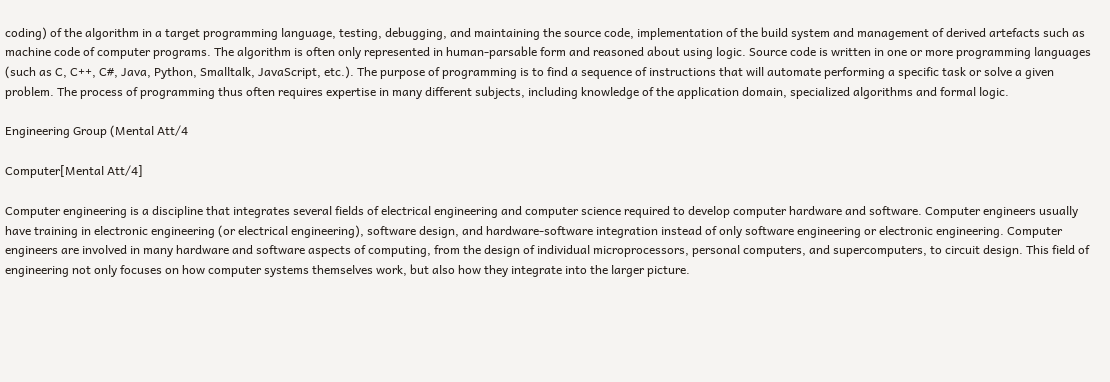coding) of the algorithm in a target programming language, testing, debugging, and maintaining the source code, implementation of the build system and management of derived artefacts such as machine code of computer programs. The algorithm is often only represented in human-parsable form and reasoned about using logic. Source code is written in one or more programming languages (such as C, C++, C#, Java, Python, Smalltalk, JavaScript, etc.). The purpose of programming is to find a sequence of instructions that will automate performing a specific task or solve a given problem. The process of programming thus often requires expertise in many different subjects, including knowledge of the application domain, specialized algorithms and formal logic.

Engineering Group (Mental Att/4

Computer[Mental Att/4]

Computer engineering is a discipline that integrates several fields of electrical engineering and computer science required to develop computer hardware and software. Computer engineers usually have training in electronic engineering (or electrical engineering), software design, and hardware-software integration instead of only software engineering or electronic engineering. Computer engineers are involved in many hardware and software aspects of computing, from the design of individual microprocessors, personal computers, and supercomputers, to circuit design. This field of engineering not only focuses on how computer systems themselves work, but also how they integrate into the larger picture.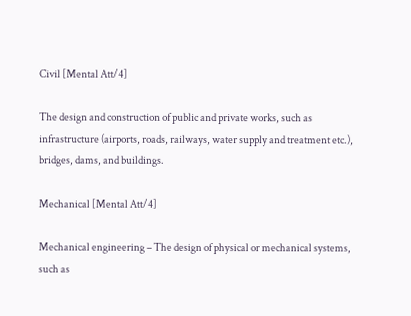Civil [Mental Att/4]

The design and construction of public and private works, such as infrastructure (airports, roads, railways, water supply and treatment etc.), bridges, dams, and buildings.

Mechanical [Mental Att/4]

Mechanical engineering – The design of physical or mechanical systems, such as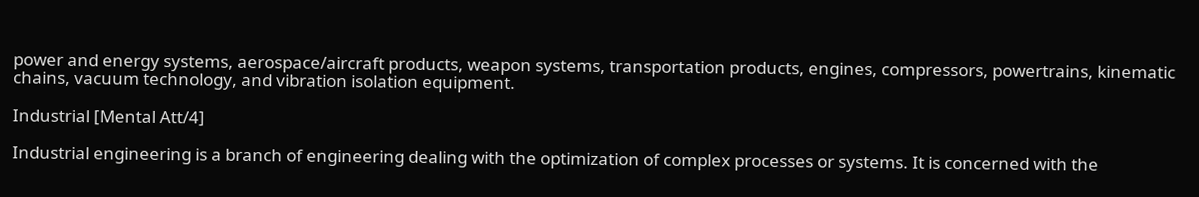power and energy systems, aerospace/aircraft products, weapon systems, transportation products, engines, compressors, powertrains, kinematic chains, vacuum technology, and vibration isolation equipment.

Industrial [Mental Att/4]

Industrial engineering is a branch of engineering dealing with the optimization of complex processes or systems. It is concerned with the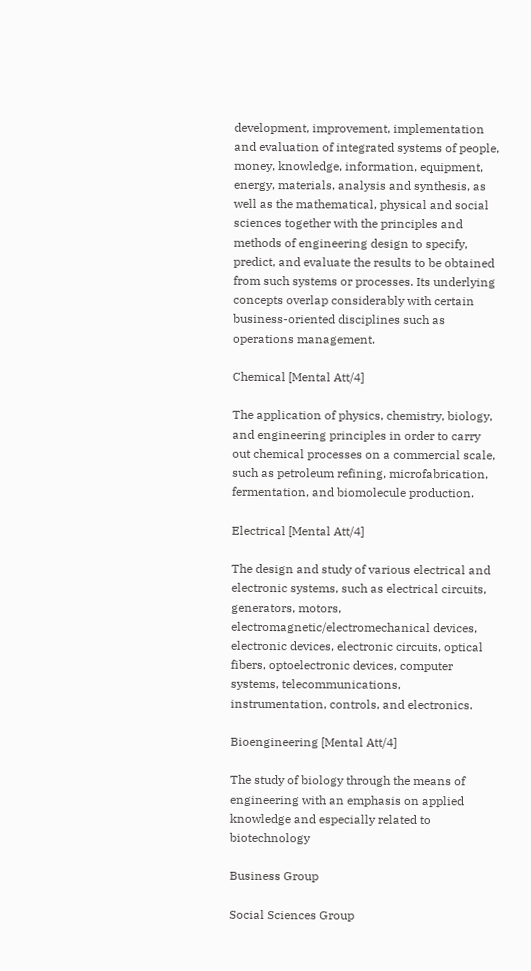development, improvement, implementation and evaluation of integrated systems of people, money, knowledge, information, equipment, energy, materials, analysis and synthesis, as well as the mathematical, physical and social sciences together with the principles and methods of engineering design to specify, predict, and evaluate the results to be obtained from such systems or processes. Its underlying concepts overlap considerably with certain business-oriented disciplines such as operations management.

Chemical [Mental Att/4]

The application of physics, chemistry, biology, and engineering principles in order to carry out chemical processes on a commercial scale, such as petroleum refining, microfabrication, fermentation, and biomolecule production.

Electrical [Mental Att/4]

The design and study of various electrical and electronic systems, such as electrical circuits, generators, motors, electromagnetic/electromechanical devices, electronic devices, electronic circuits, optical fibers, optoelectronic devices, computer systems, telecommunications, instrumentation, controls, and electronics.

Bioengineering [Mental Att/4]

The study of biology through the means of engineering with an emphasis on applied knowledge and especially related to biotechnology

Business Group

Social Sciences Group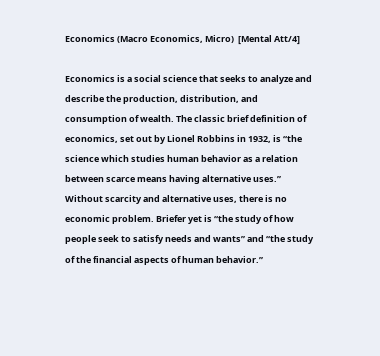Economics (Macro Economics, Micro)  [Mental Att/4]

Economics is a social science that seeks to analyze and describe the production, distribution, and consumption of wealth. The classic brief definition of economics, set out by Lionel Robbins in 1932, is “the science which studies human behavior as a relation between scarce means having alternative uses.” Without scarcity and alternative uses, there is no economic problem. Briefer yet is “the study of how people seek to satisfy needs and wants” and “the study of the financial aspects of human behavior.”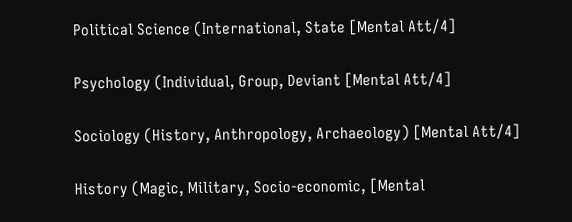Political Science (International, State [Mental Att/4]

Psychology (Individual, Group, Deviant [Mental Att/4]

Sociology (History, Anthropology, Archaeology) [Mental Att/4]

History (Magic, Military, Socio-economic, [Mental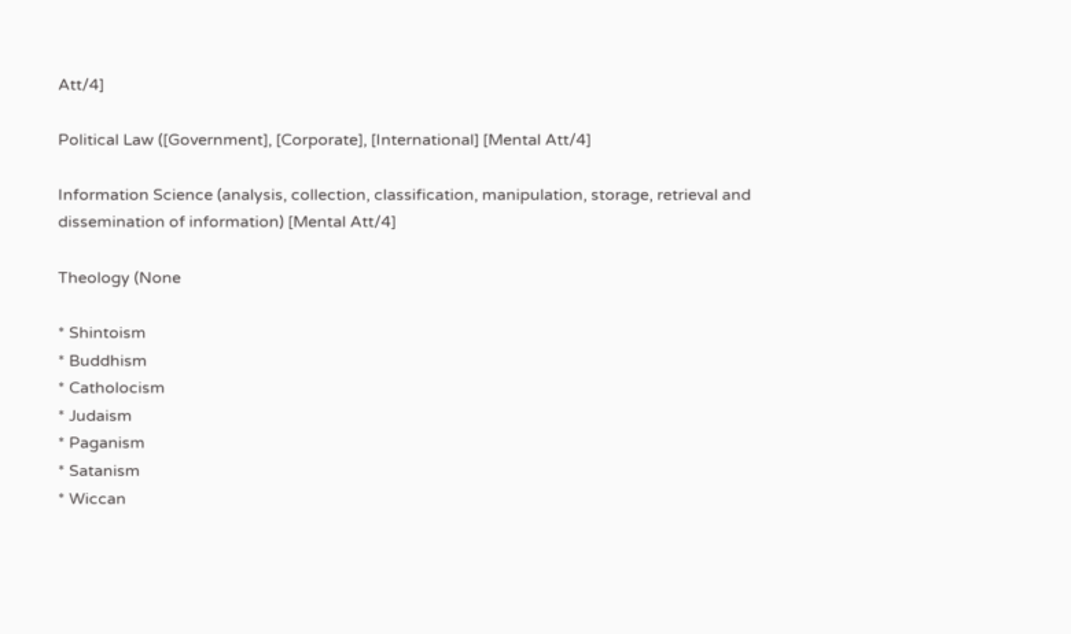Att/4]

Political Law ([Government], [Corporate], [International] [Mental Att/4]

Information Science (analysis, collection, classification, manipulation, storage, retrieval and dissemination of information) [Mental Att/4]

Theology (None

* Shintoism
* Buddhism
* Catholocism
* Judaism
* Paganism
* Satanism
* Wiccan